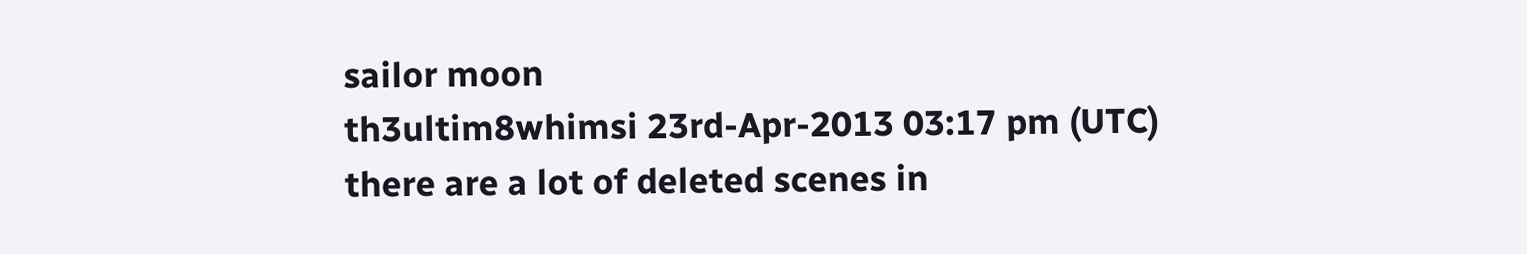sailor moon
th3ultim8whimsi 23rd-Apr-2013 03:17 pm (UTC)
there are a lot of deleted scenes in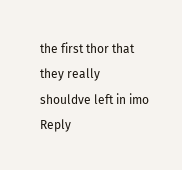the first thor that they really shouldve left in imo
Reply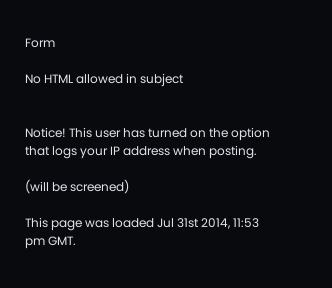Form

No HTML allowed in subject


Notice! This user has turned on the option that logs your IP address when posting.

(will be screened)

This page was loaded Jul 31st 2014, 11:53 pm GMT.